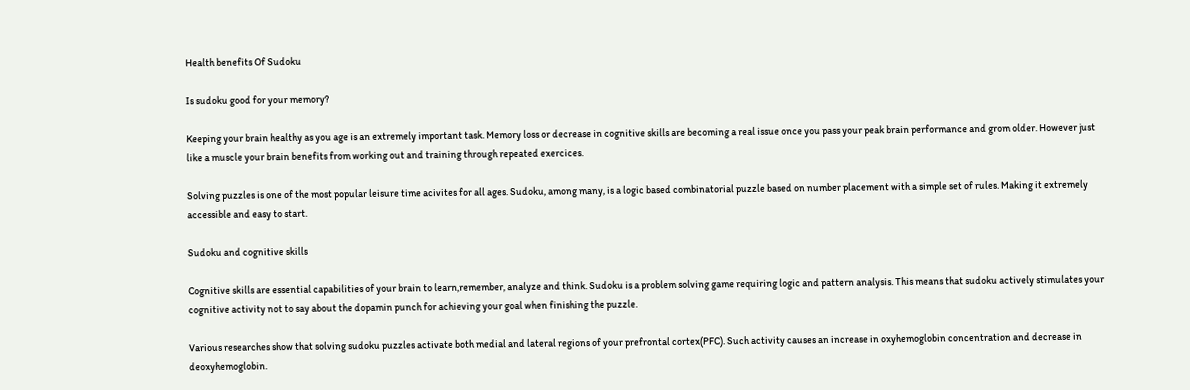Health benefits Of Sudoku

Is sudoku good for your memory?

Keeping your brain healthy as you age is an extremely important task. Memory loss or decrease in cognitive skills are becoming a real issue once you pass your peak brain performance and grom older. However just like a muscle your brain benefits from working out and training through repeated exercices.

Solving puzzles is one of the most popular leisure time acivites for all ages. Sudoku, among many, is a logic based combinatorial puzzle based on number placement with a simple set of rules. Making it extremely accessible and easy to start.

Sudoku and cognitive skills

Cognitive skills are essential capabilities of your brain to learn,remember, analyze and think. Sudoku is a problem solving game requiring logic and pattern analysis. This means that sudoku actively stimulates your cognitive activity not to say about the dopamin punch for achieving your goal when finishing the puzzle.

Various researches show that solving sudoku puzzles activate both medial and lateral regions of your prefrontal cortex(PFC). Such activity causes an increase in oxyhemoglobin concentration and decrease in deoxyhemoglobin.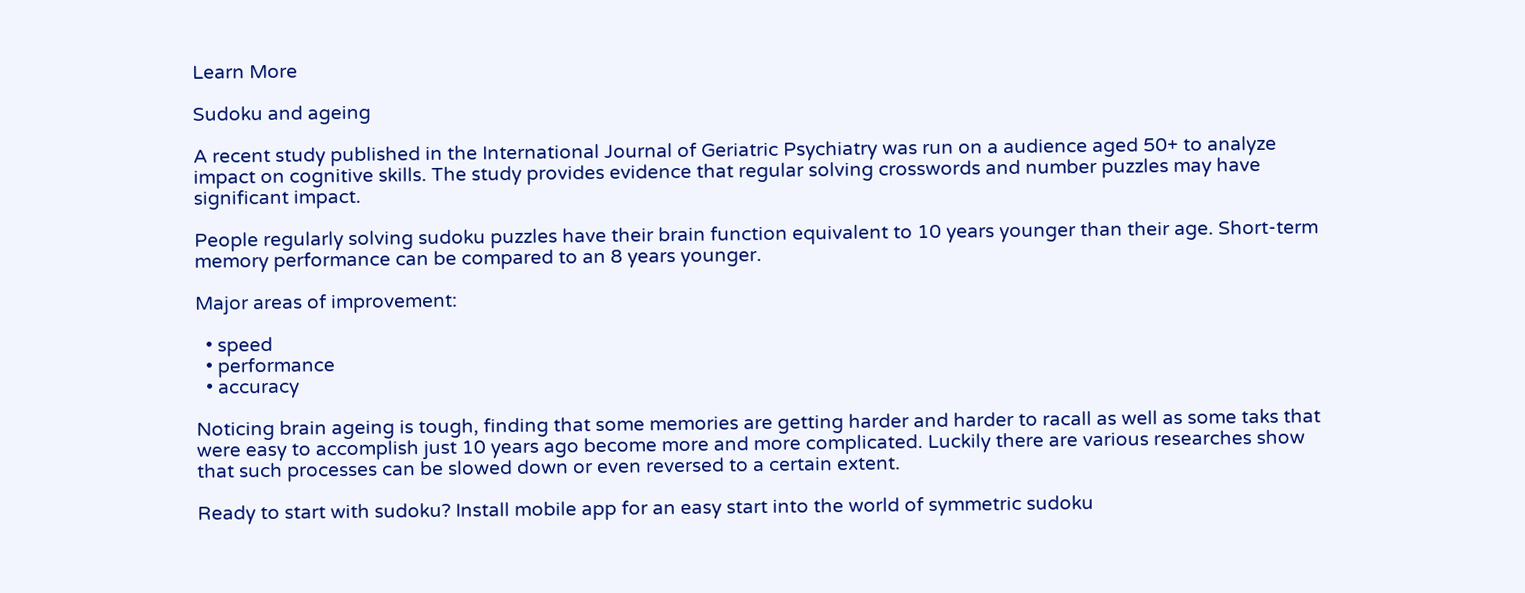Learn More

Sudoku and ageing

A recent study published in the International Journal of Geriatric Psychiatry was run on a audience aged 50+ to analyze impact on cognitive skills. The study provides evidence that regular solving crosswords and number puzzles may have significant impact.

People regularly solving sudoku puzzles have their brain function equivalent to 10 years younger than their age. Short-term memory performance can be compared to an 8 years younger.

Major areas of improvement:

  • speed
  • performance
  • accuracy

Noticing brain ageing is tough, finding that some memories are getting harder and harder to racall as well as some taks that were easy to accomplish just 10 years ago become more and more complicated. Luckily there are various researches show that such processes can be slowed down or even reversed to a certain extent.

Ready to start with sudoku? Install mobile app for an easy start into the world of symmetric sudoku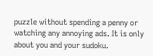puzzle without spending a penny or watching any annoying ads. It is only about you and your sudoku.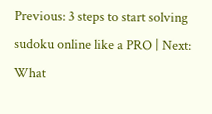Previous: 3 steps to start solving sudoku online like a PRO | Next: What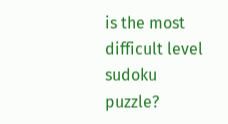is the most difficult level sudoku puzzle?